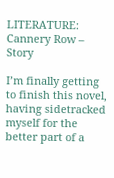LITERATURE: Cannery Row – Story

I’m finally getting to finish this novel, having sidetracked myself for the better part of a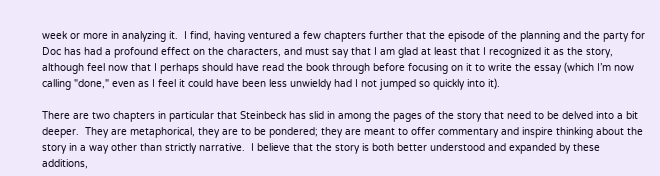week or more in analyzing it.  I find, having ventured a few chapters further that the episode of the planning and the party for Doc has had a profound effect on the characters, and must say that I am glad at least that I recognized it as the story, although feel now that I perhaps should have read the book through before focusing on it to write the essay (which I’m now calling "done," even as I feel it could have been less unwieldy had I not jumped so quickly into it).

There are two chapters in particular that Steinbeck has slid in among the pages of the story that need to be delved into a bit deeper.  They are metaphorical, they are to be pondered; they are meant to offer commentary and inspire thinking about the story in a way other than strictly narrative.  I believe that the story is both better understood and expanded by these additions,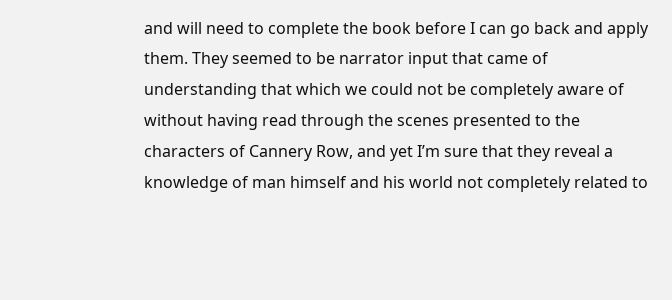and will need to complete the book before I can go back and apply them. They seemed to be narrator input that came of understanding that which we could not be completely aware of without having read through the scenes presented to the characters of Cannery Row, and yet I’m sure that they reveal a knowledge of man himself and his world not completely related to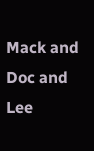Mack and Doc and Lee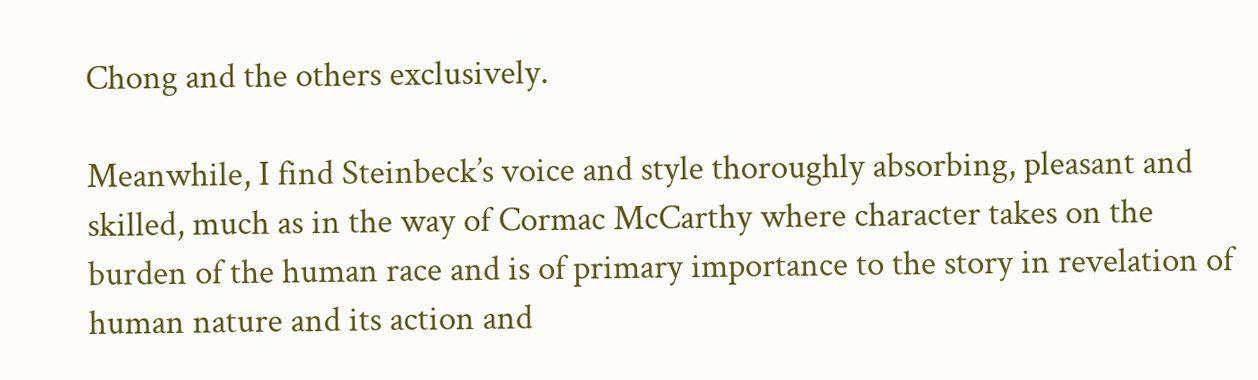Chong and the others exclusively.

Meanwhile, I find Steinbeck’s voice and style thoroughly absorbing, pleasant and skilled, much as in the way of Cormac McCarthy where character takes on the burden of the human race and is of primary importance to the story in revelation of human nature and its action and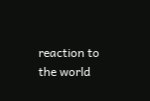reaction to the world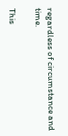regardless of circumstance and time.

This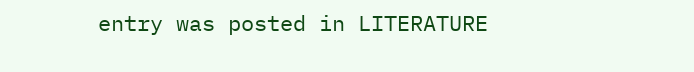entry was posted in LITERATURE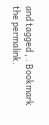and tagged , . Bookmark the permalink.